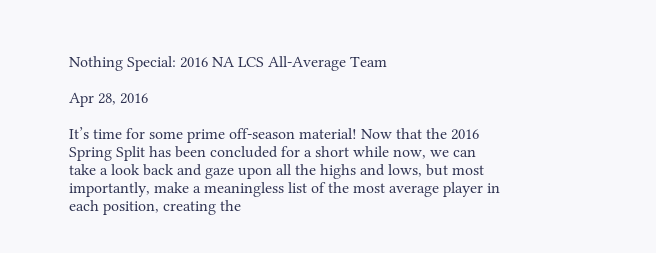Nothing Special: 2016 NA LCS All-Average Team

Apr 28, 2016

It’s time for some prime off-season material! Now that the 2016 Spring Split has been concluded for a short while now, we can take a look back and gaze upon all the highs and lows, but most importantly, make a meaningless list of the most average player in each position, creating the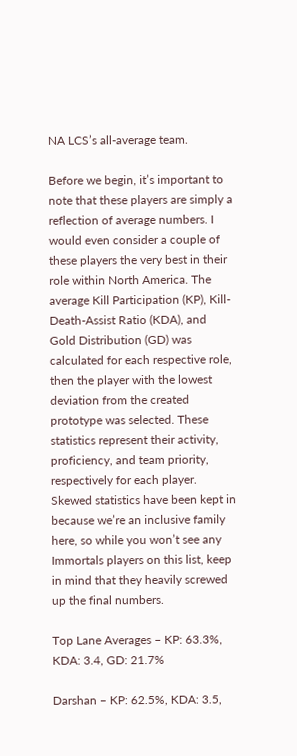NA LCS’s all-average team.

Before we begin, it’s important to note that these players are simply a reflection of average numbers. I would even consider a couple of these players the very best in their role within North America. The average Kill Participation (KP), Kill-Death-Assist Ratio (KDA), and Gold Distribution (GD) was calculated for each respective role, then the player with the lowest deviation from the created prototype was selected. These statistics represent their activity, proficiency, and team priority, respectively for each player. Skewed statistics have been kept in because we’re an inclusive family here, so while you won’t see any Immortals players on this list, keep in mind that they heavily screwed up the final numbers.

Top Lane Averages – KP: 63.3%, KDA: 3.4, GD: 21.7%

Darshan – KP: 62.5%, KDA: 3.5,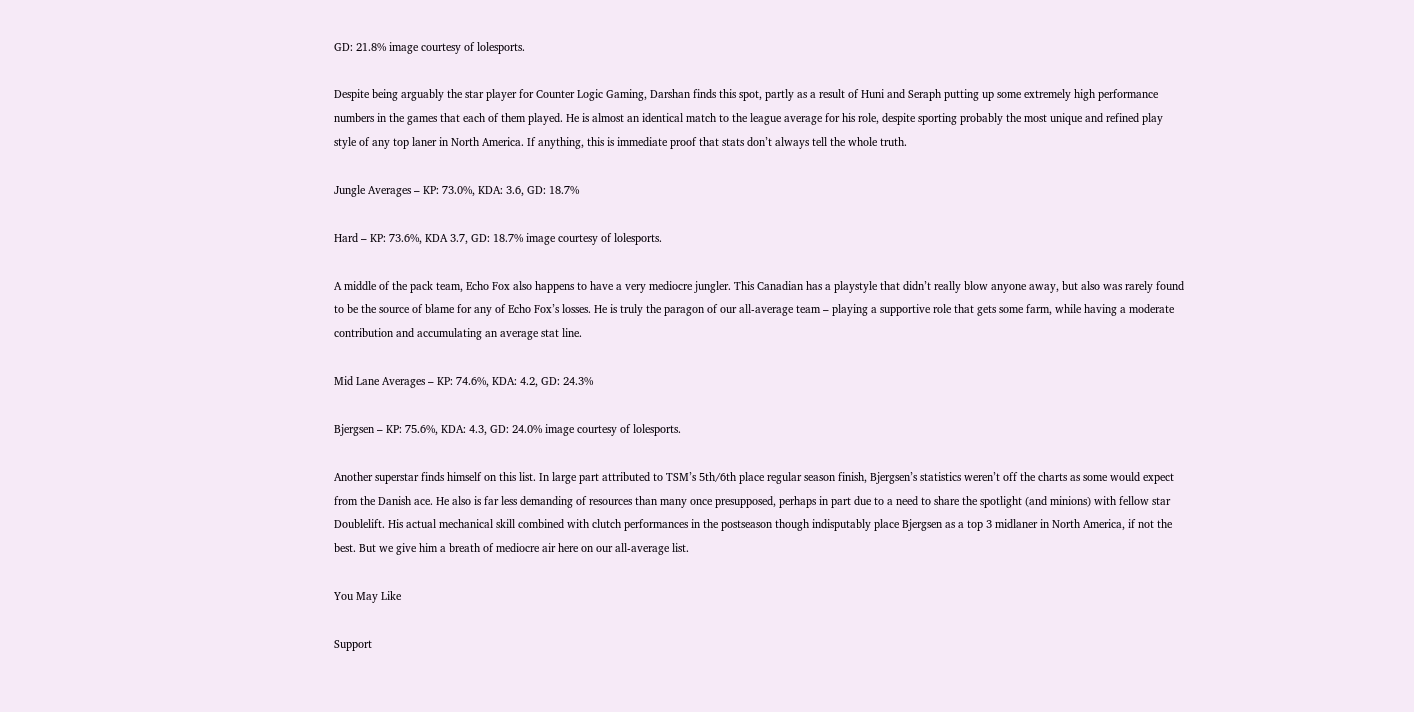GD: 21.8% image courtesy of lolesports.

Despite being arguably the star player for Counter Logic Gaming, Darshan finds this spot, partly as a result of Huni and Seraph putting up some extremely high performance numbers in the games that each of them played. He is almost an identical match to the league average for his role, despite sporting probably the most unique and refined play style of any top laner in North America. If anything, this is immediate proof that stats don’t always tell the whole truth.

Jungle Averages – KP: 73.0%, KDA: 3.6, GD: 18.7%

Hard – KP: 73.6%, KDA 3.7, GD: 18.7% image courtesy of lolesports.

A middle of the pack team, Echo Fox also happens to have a very mediocre jungler. This Canadian has a playstyle that didn’t really blow anyone away, but also was rarely found to be the source of blame for any of Echo Fox’s losses. He is truly the paragon of our all-average team – playing a supportive role that gets some farm, while having a moderate contribution and accumulating an average stat line.

Mid Lane Averages – KP: 74.6%, KDA: 4.2, GD: 24.3%

Bjergsen – KP: 75.6%, KDA: 4.3, GD: 24.0% image courtesy of lolesports.

Another superstar finds himself on this list. In large part attributed to TSM’s 5th/6th place regular season finish, Bjergsen’s statistics weren’t off the charts as some would expect from the Danish ace. He also is far less demanding of resources than many once presupposed, perhaps in part due to a need to share the spotlight (and minions) with fellow star Doublelift. His actual mechanical skill combined with clutch performances in the postseason though indisputably place Bjergsen as a top 3 midlaner in North America, if not the best. But we give him a breath of mediocre air here on our all-average list.

You May Like

Support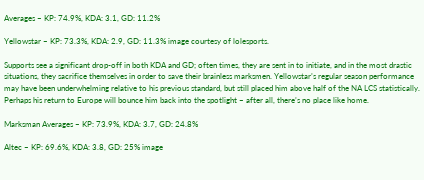Averages – KP: 74.9%, KDA: 3.1, GD: 11.2%

Yellowstar – KP: 73.3%, KDA: 2.9, GD: 11.3% image courtesy of lolesports.

Supports see a significant drop-off in both KDA and GD; often times, they are sent in to initiate, and in the most drastic situations, they sacrifice themselves in order to save their brainless marksmen. Yellowstar’s regular season performance may have been underwhelming relative to his previous standard, but still placed him above half of the NA LCS statistically. Perhaps his return to Europe will bounce him back into the spotlight – after all, there’s no place like home.

Marksman Averages – KP: 73.9%, KDA: 3.7, GD: 24.8%

Altec – KP: 69.6%, KDA: 3.8, GD: 25% image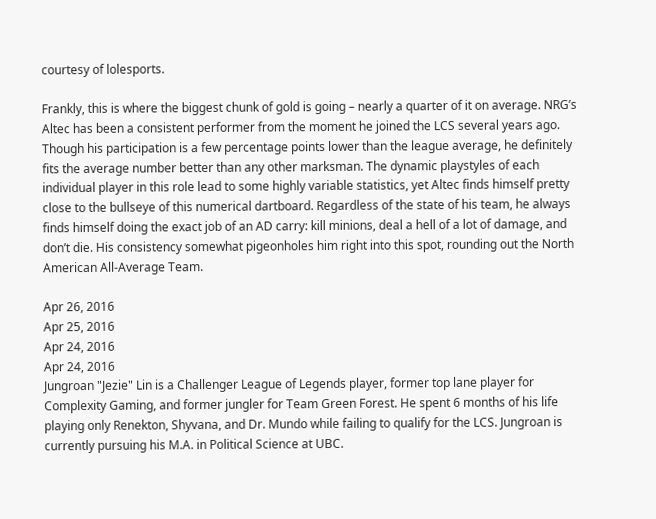courtesy of lolesports.

Frankly, this is where the biggest chunk of gold is going – nearly a quarter of it on average. NRG’s Altec has been a consistent performer from the moment he joined the LCS several years ago. Though his participation is a few percentage points lower than the league average, he definitely fits the average number better than any other marksman. The dynamic playstyles of each individual player in this role lead to some highly variable statistics, yet Altec finds himself pretty close to the bullseye of this numerical dartboard. Regardless of the state of his team, he always finds himself doing the exact job of an AD carry: kill minions, deal a hell of a lot of damage, and don’t die. His consistency somewhat pigeonholes him right into this spot, rounding out the North American All-Average Team.

Apr 26, 2016
Apr 25, 2016
Apr 24, 2016
Apr 24, 2016
Jungroan "Jezie" Lin is a Challenger League of Legends player, former top lane player for Complexity Gaming, and former jungler for Team Green Forest. He spent 6 months of his life playing only Renekton, Shyvana, and Dr. Mundo while failing to qualify for the LCS. Jungroan is currently pursuing his M.A. in Political Science at UBC.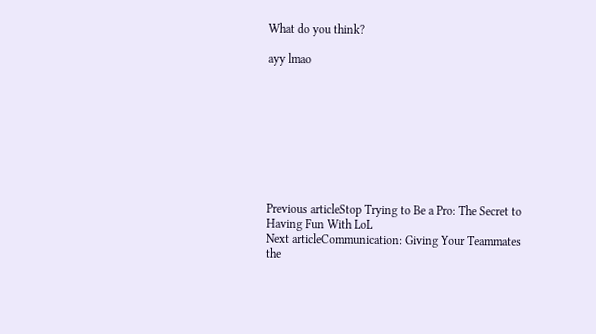What do you think?

ayy lmao









Previous articleStop Trying to Be a Pro: The Secret to Having Fun With LoL
Next articleCommunication: Giving Your Teammates the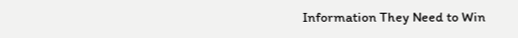Information They Need to Win